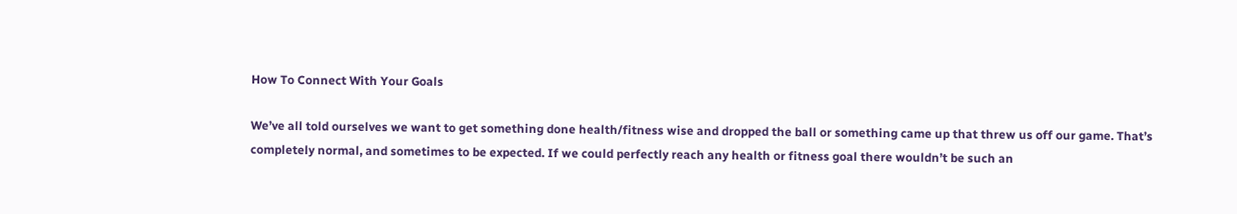How To Connect With Your Goals

We’ve all told ourselves we want to get something done health/fitness wise and dropped the ball or something came up that threw us off our game. That’s completely normal, and sometimes to be expected. If we could perfectly reach any health or fitness goal there wouldn’t be such an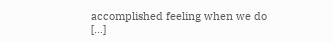accomplished feeling when we do [...]